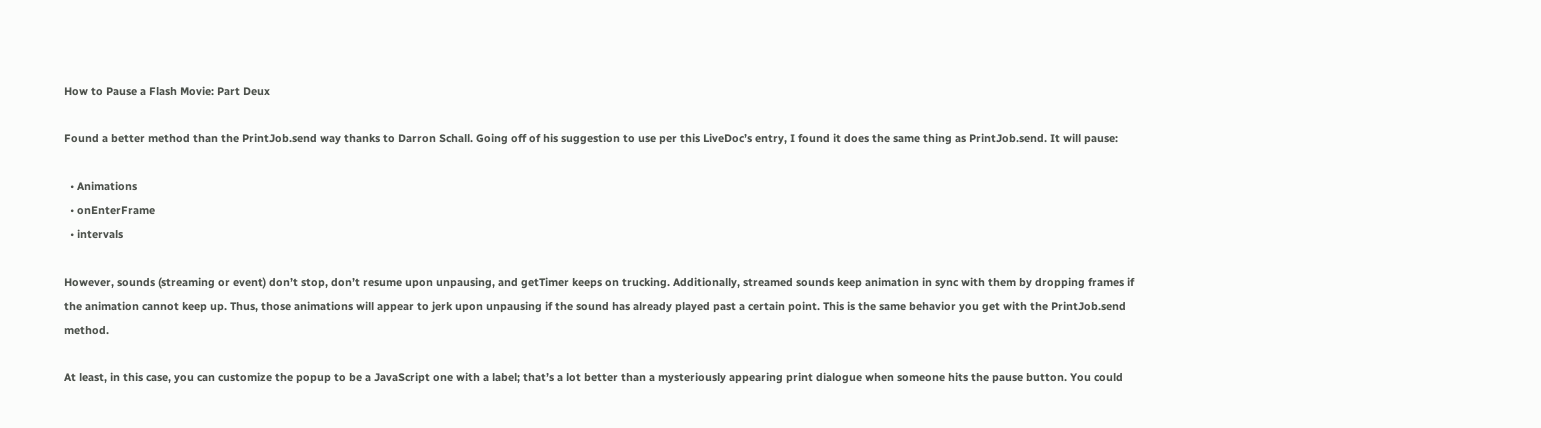How to Pause a Flash Movie: Part Deux

Found a better method than the PrintJob.send way thanks to Darron Schall. Going off of his suggestion to use per this LiveDoc’s entry, I found it does the same thing as PrintJob.send. It will pause:

  • Animations
  • onEnterFrame
  • intervals

However, sounds (streaming or event) don’t stop, don’t resume upon unpausing, and getTimer keeps on trucking. Additionally, streamed sounds keep animation in sync with them by dropping frames if the animation cannot keep up. Thus, those animations will appear to jerk upon unpausing if the sound has already played past a certain point. This is the same behavior you get with the PrintJob.send method.

At least, in this case, you can customize the popup to be a JavaScript one with a label; that’s a lot better than a mysteriously appearing print dialogue when someone hits the pause button. You could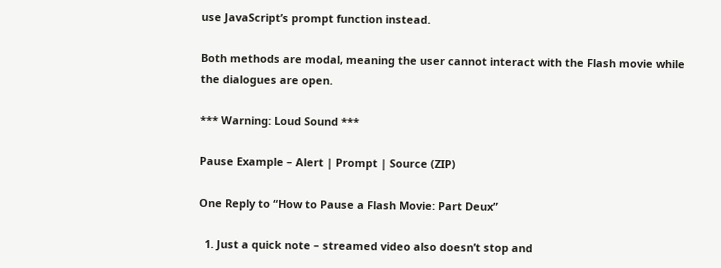use JavaScript’s prompt function instead.

Both methods are modal, meaning the user cannot interact with the Flash movie while the dialogues are open.

*** Warning: Loud Sound ***

Pause Example – Alert | Prompt | Source (ZIP)

One Reply to “How to Pause a Flash Movie: Part Deux”

  1. Just a quick note – streamed video also doesn’t stop and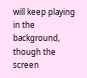will keep playing in the background, though the screen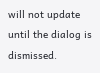will not update until the dialog is dismissed.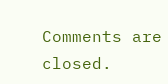Comments are closed.